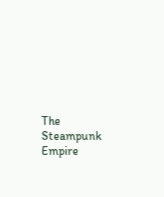The Steampunk Empire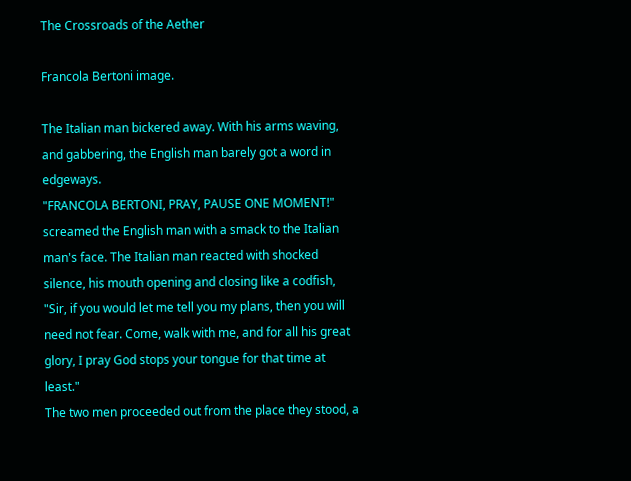The Crossroads of the Aether

Francola Bertoni image.

The Italian man bickered away. With his arms waving, and gabbering, the English man barely got a word in edgeways.
"FRANCOLA BERTONI, PRAY, PAUSE ONE MOMENT!" screamed the English man with a smack to the Italian man's face. The Italian man reacted with shocked silence, his mouth opening and closing like a codfish, "Sir, if you would let me tell you my plans, then you will need not fear. Come, walk with me, and for all his great glory, I pray God stops your tongue for that time at least."
The two men proceeded out from the place they stood, a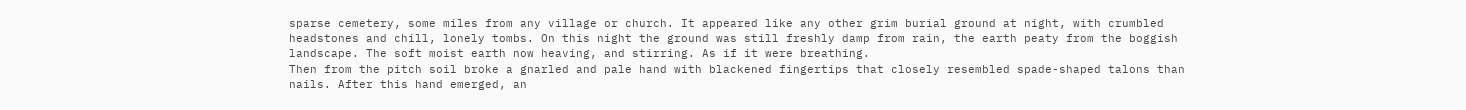sparse cemetery, some miles from any village or church. It appeared like any other grim burial ground at night, with crumbled headstones and chill, lonely tombs. On this night the ground was still freshly damp from rain, the earth peaty from the boggish landscape. The soft moist earth now heaving, and stirring. As if it were breathing.
Then from the pitch soil broke a gnarled and pale hand with blackened fingertips that closely resembled spade-shaped talons than nails. After this hand emerged, an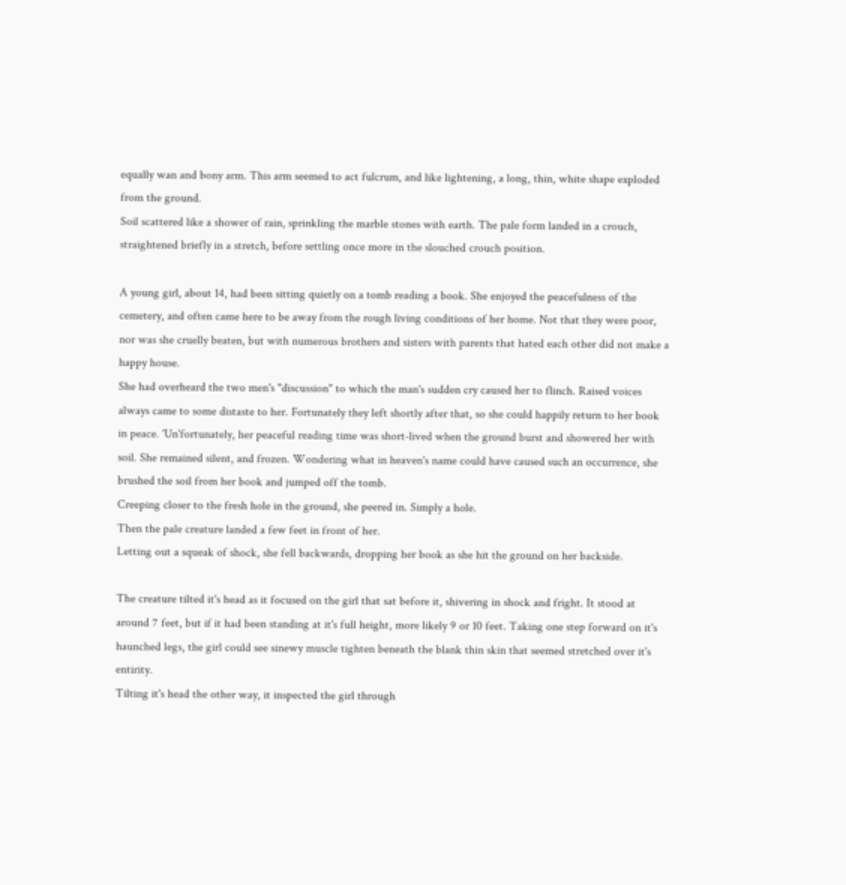equally wan and bony arm. This arm seemed to act fulcrum, and like lightening, a long, thin, white shape exploded from the ground.
Soil scattered like a shower of rain, sprinkling the marble stones with earth. The pale form landed in a crouch, straightened briefly in a stretch, before settling once more in the slouched crouch position.

A young girl, about 14, had been sitting quietly on a tomb reading a book. She enjoyed the peacefulness of the cemetery, and often came here to be away from the rough living conditions of her home. Not that they were poor, nor was she cruelly beaten, but with numerous brothers and sisters with parents that hated each other did not make a happy house.
She had overheard the two men's "discussion" to which the man's sudden cry caused her to flinch. Raised voices always came to some distaste to her. Fortunately they left shortly after that, so she could happily return to her book in peace. 'Un'fortunately, her peaceful reading time was short-lived when the ground burst and showered her with soil. She remained silent, and frozen. Wondering what in heaven's name could have caused such an occurrence, she brushed the soil from her book and jumped off the tomb.
Creeping closer to the fresh hole in the ground, she peered in. Simply a hole.
Then the pale creature landed a few feet in front of her.
Letting out a squeak of shock, she fell backwards, dropping her book as she hit the ground on her backside.

The creature tilted it's head as it focused on the girl that sat before it, shivering in shock and fright. It stood at around 7 feet, but if it had been standing at it's full height, more likely 9 or 10 feet. Taking one step forward on it's haunched legs, the girl could see sinewy muscle tighten beneath the blank thin skin that seemed stretched over it's entirity.
Tilting it's head the other way, it inspected the girl through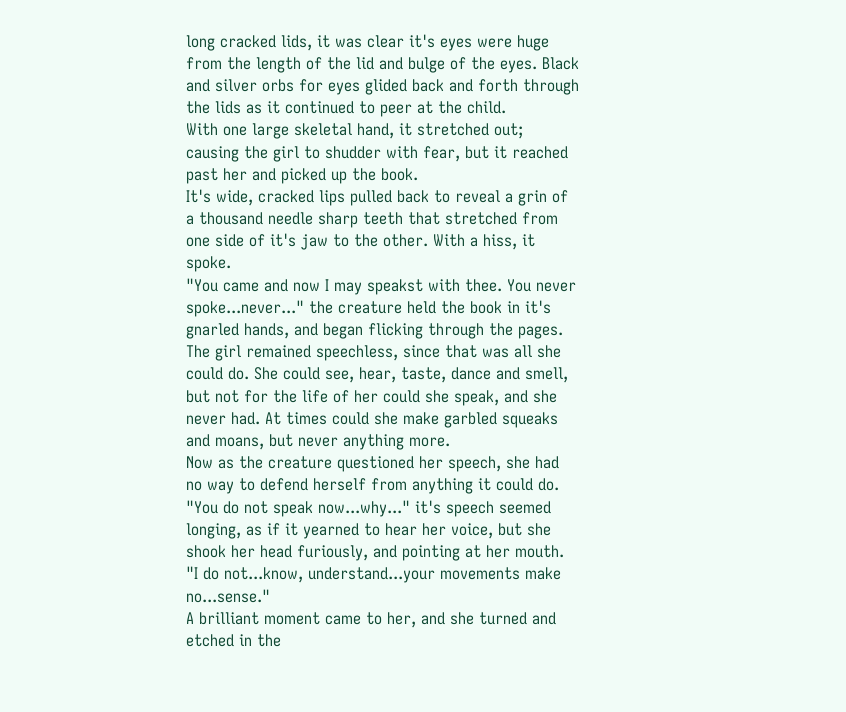long cracked lids, it was clear it's eyes were huge from the length of the lid and bulge of the eyes. Black and silver orbs for eyes glided back and forth through the lids as it continued to peer at the child.
With one large skeletal hand, it stretched out; causing the girl to shudder with fear, but it reached past her and picked up the book.
It's wide, cracked lips pulled back to reveal a grin of a thousand needle sharp teeth that stretched from one side of it's jaw to the other. With a hiss, it spoke.
"You came and now I may speakst with thee. You never spoke...never..." the creature held the book in it's gnarled hands, and began flicking through the pages.
The girl remained speechless, since that was all she could do. She could see, hear, taste, dance and smell, but not for the life of her could she speak, and she never had. At times could she make garbled squeaks and moans, but never anything more.
Now as the creature questioned her speech, she had no way to defend herself from anything it could do.
"You do not speak now...why..." it's speech seemed longing, as if it yearned to hear her voice, but she shook her head furiously, and pointing at her mouth.
"I do not...know, understand...your movements make no...sense."
A brilliant moment came to her, and she turned and etched in the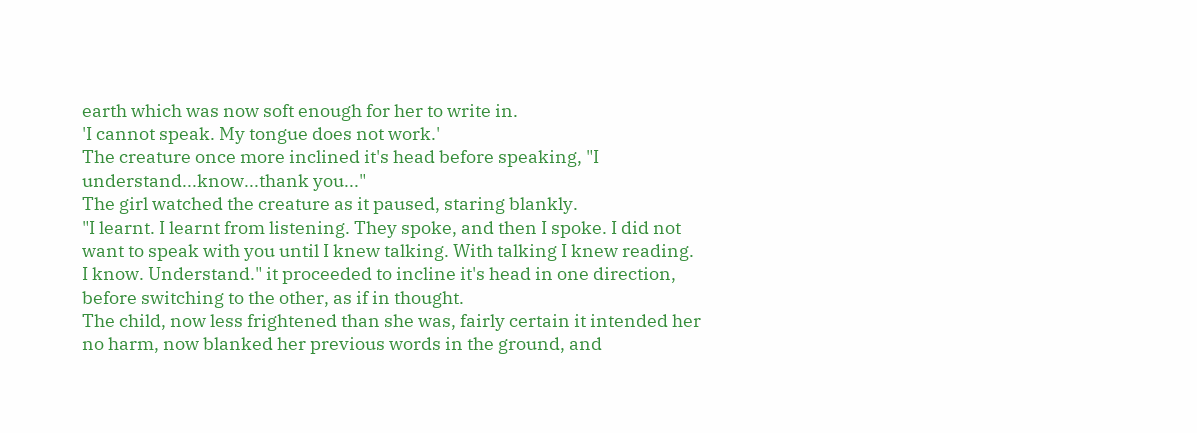earth which was now soft enough for her to write in.
'I cannot speak. My tongue does not work.'
The creature once more inclined it's head before speaking, "I understand...know...thank you..."
The girl watched the creature as it paused, staring blankly.
"I learnt. I learnt from listening. They spoke, and then I spoke. I did not want to speak with you until I knew talking. With talking I knew reading. I know. Understand." it proceeded to incline it's head in one direction, before switching to the other, as if in thought.
The child, now less frightened than she was, fairly certain it intended her no harm, now blanked her previous words in the ground, and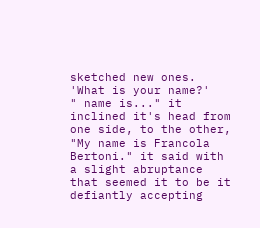sketched new ones.
'What is your name?'
" name is..." it inclined it's head from one side, to the other, "My name is Francola Bertoni." it said with a slight abruptance that seemed it to be it defiantly accepting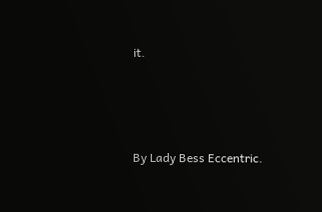it.





By Lady Bess Eccentric.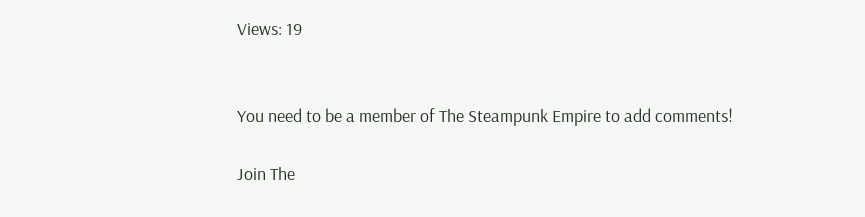Views: 19


You need to be a member of The Steampunk Empire to add comments!

Join The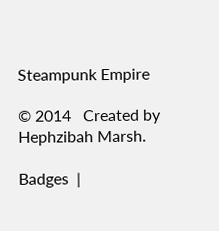Steampunk Empire

© 2014   Created by Hephzibah Marsh.

Badges  |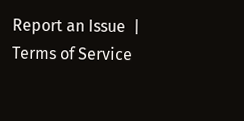Report an Issue  |  Terms of Service